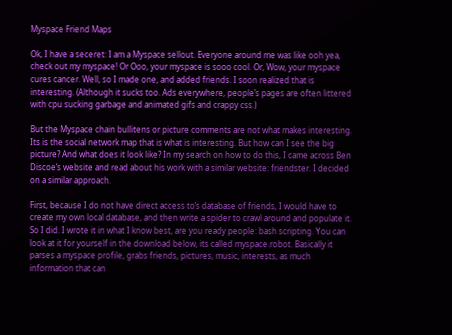Myspace Friend Maps

Ok, I have a seceret: I am a Myspace sellout. Everyone around me was like ooh yea, check out my myspace! Or Ooo, your myspace is sooo cool. Or, Wow, your myspace cures cancer. Well, so I made one, and added friends. I soon realized that is interesting. (Although it sucks too. Ads everywhere, people’s pages are often littered with cpu sucking garbage and animated gifs and crappy css.)

But the Myspace chain bullitens or picture comments are not what makes interesting. Its is the social network map that is what is interesting. But how can I see the big picture? And what does it look like? In my search on how to do this, I came across Ben Discoe’s website and read about his work with a similar website: friendster. I decided on a similar approach.

First, because I do not have direct access to’s database of friends, I would have to create my own local database, and then write a spider to crawl around and populate it. So I did. I wrote it in what I know best, are you ready people: bash scripting. You can look at it for yourself in the download below, its called myspace.robot. Basically it parses a myspace profile, grabs friends, pictures, music, interests, as much information that can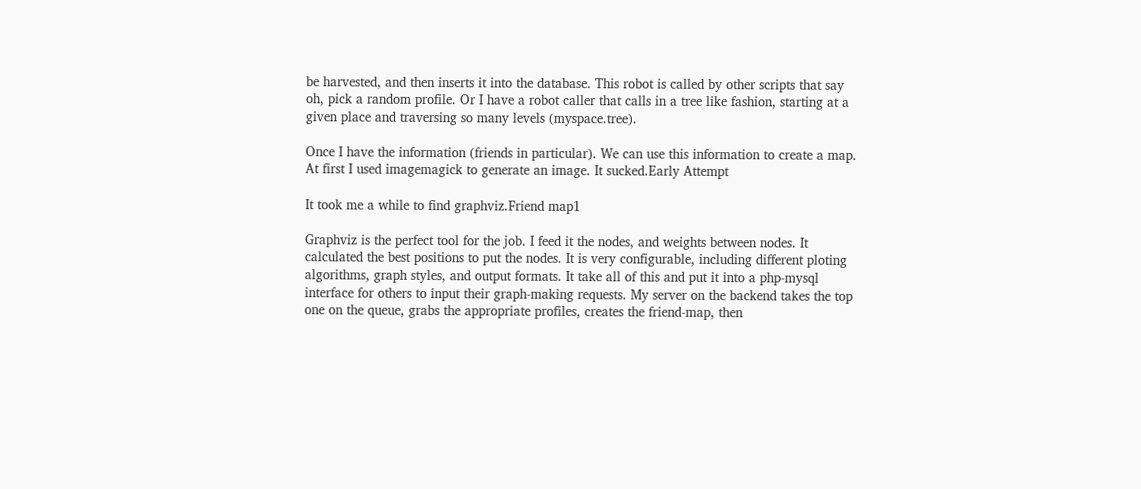be harvested, and then inserts it into the database. This robot is called by other scripts that say oh, pick a random profile. Or I have a robot caller that calls in a tree like fashion, starting at a given place and traversing so many levels (myspace.tree).

Once I have the information (friends in particular). We can use this information to create a map. At first I used imagemagick to generate an image. It sucked.Early Attempt

It took me a while to find graphviz.Friend map1

Graphviz is the perfect tool for the job. I feed it the nodes, and weights between nodes. It calculated the best positions to put the nodes. It is very configurable, including different ploting algorithms, graph styles, and output formats. It take all of this and put it into a php-mysql interface for others to input their graph-making requests. My server on the backend takes the top one on the queue, grabs the appropriate profiles, creates the friend-map, then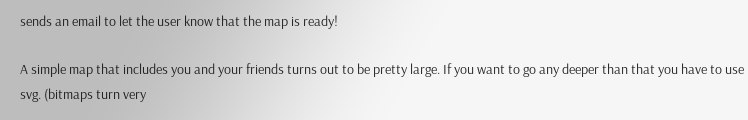sends an email to let the user know that the map is ready!

A simple map that includes you and your friends turns out to be pretty large. If you want to go any deeper than that you have to use svg. (bitmaps turn very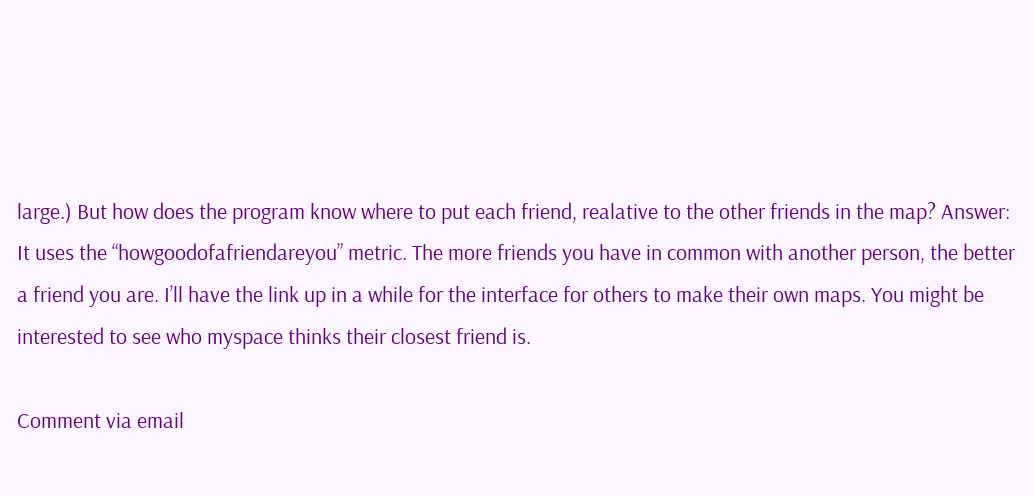large.) But how does the program know where to put each friend, realative to the other friends in the map? Answer: It uses the “howgoodofafriendareyou” metric. The more friends you have in common with another person, the better a friend you are. I’ll have the link up in a while for the interface for others to make their own maps. You might be interested to see who myspace thinks their closest friend is.

Comment via email